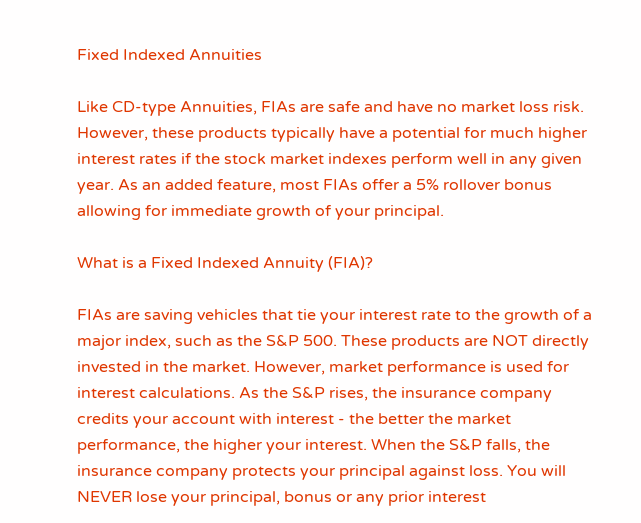Fixed Indexed Annuities

Like CD-type Annuities, FIAs are safe and have no market loss risk. However, these products typically have a potential for much higher interest rates if the stock market indexes perform well in any given year. As an added feature, most FIAs offer a 5% rollover bonus allowing for immediate growth of your principal.

What is a Fixed Indexed Annuity (FIA)?

FIAs are saving vehicles that tie your interest rate to the growth of a major index, such as the S&P 500. These products are NOT directly invested in the market. However, market performance is used for interest calculations. As the S&P rises, the insurance company credits your account with interest - the better the market performance, the higher your interest. When the S&P falls, the insurance company protects your principal against loss. You will NEVER lose your principal, bonus or any prior interest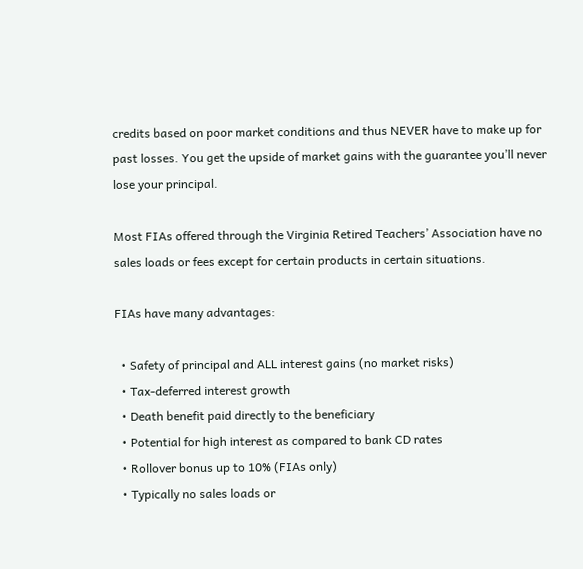credits based on poor market conditions and thus NEVER have to make up for past losses. You get the upside of market gains with the guarantee you’ll never lose your principal.

Most FIAs offered through the Virginia Retired Teachers’ Association have no sales loads or fees except for certain products in certain situations.

FIAs have many advantages:

  • Safety of principal and ALL interest gains (no market risks)
  • Tax-deferred interest growth
  • Death benefit paid directly to the beneficiary
  • Potential for high interest as compared to bank CD rates
  • Rollover bonus up to 10% (FIAs only)
  • Typically no sales loads or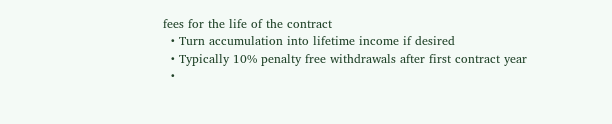fees for the life of the contract
  • Turn accumulation into lifetime income if desired
  • Typically 10% penalty free withdrawals after first contract year
  •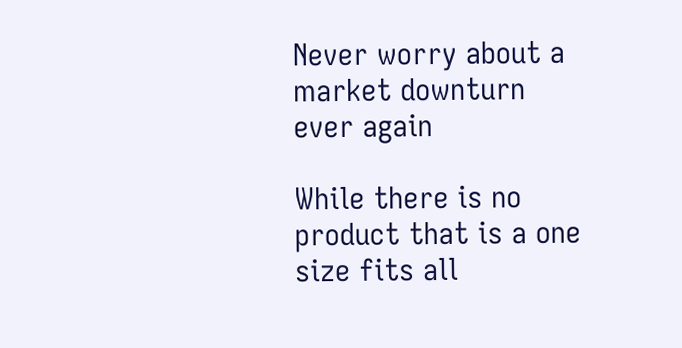Never worry about a market downturn ever again

While there is no product that is a one size fits all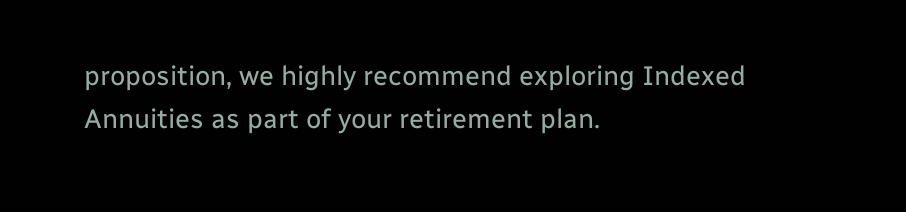proposition, we highly recommend exploring Indexed Annuities as part of your retirement plan.